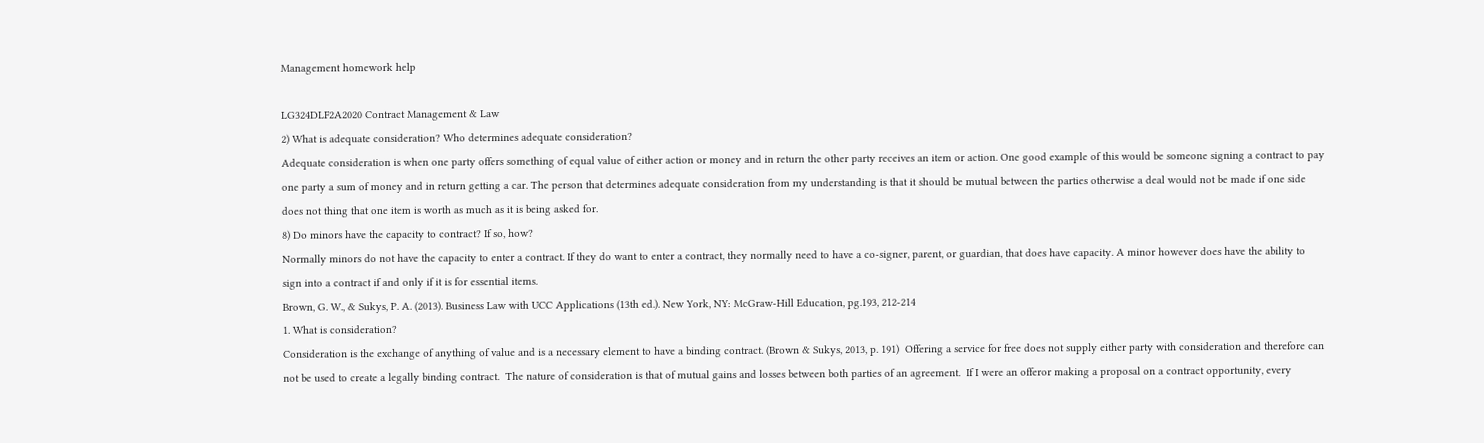Management homework help

LG324DLF2A2020 Contract Management & Law
2) What is adequate consideration? Who determines adequate consideration?
Adequate consideration is when one party offers something of equal value of either action or money and in return the other party receives an item or action. One good example of this would be someone signing a contract to pay one party a sum of money and in return getting a car. The person that determines adequate consideration from my understanding is that it should be mutual between the parties otherwise a deal would not be made if one side does not thing that one item is worth as much as it is being asked for.
8) Do minors have the capacity to contract? If so, how?
Normally minors do not have the capacity to enter a contract. If they do want to enter a contract, they normally need to have a co-signer, parent, or guardian, that does have capacity. A minor however does have the ability to sign into a contract if and only if it is for essential items.
Brown, G. W., & Sukys, P. A. (2013). Business Law with UCC Applications (13th ed.). New York, NY: McGraw-Hill Education, pg.193, 212-214
1. What is consideration?
Consideration is the exchange of anything of value and is a necessary element to have a binding contract. (Brown & Sukys, 2013, p. 191)  Offering a service for free does not supply either party with consideration and therefore can not be used to create a legally binding contract.  The nature of consideration is that of mutual gains and losses between both parties of an agreement.  If I were an offeror making a proposal on a contract opportunity, every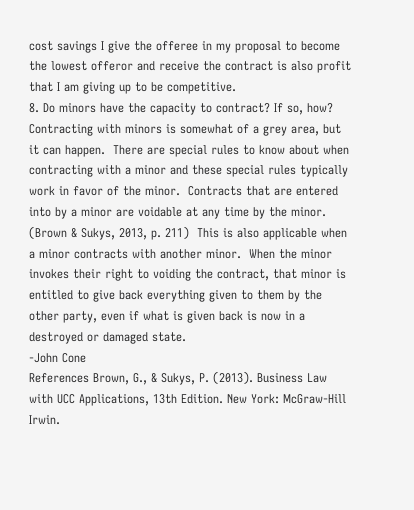cost savings I give the offeree in my proposal to become the lowest offeror and receive the contract is also profit that I am giving up to be competitive.
8. Do minors have the capacity to contract? If so, how?
Contracting with minors is somewhat of a grey area, but it can happen.  There are special rules to know about when contracting with a minor and these special rules typically work in favor of the minor.  Contracts that are entered into by a minor are voidable at any time by the minor. (Brown & Sukys, 2013, p. 211)  This is also applicable when a minor contracts with another minor.  When the minor invokes their right to voiding the contract, that minor is entitled to give back everything given to them by the other party, even if what is given back is now in a destroyed or damaged state.
-John Cone
References Brown, G., & Sukys, P. (2013). Business Law with UCC Applications, 13th Edition. New York: McGraw-Hill Irwin.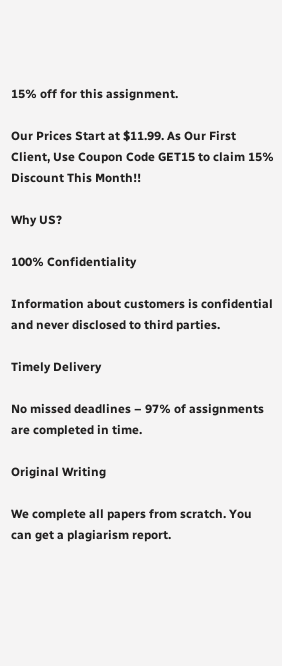15% off for this assignment.

Our Prices Start at $11.99. As Our First Client, Use Coupon Code GET15 to claim 15% Discount This Month!!

Why US?

100% Confidentiality

Information about customers is confidential and never disclosed to third parties.

Timely Delivery

No missed deadlines – 97% of assignments are completed in time.

Original Writing

We complete all papers from scratch. You can get a plagiarism report.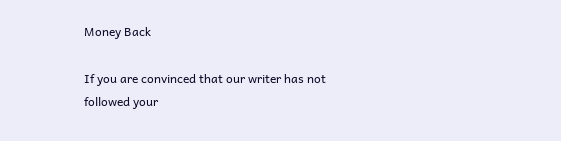Money Back

If you are convinced that our writer has not followed your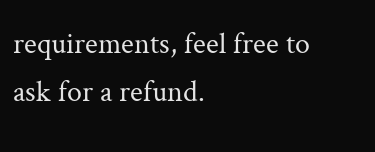requirements, feel free to ask for a refund.